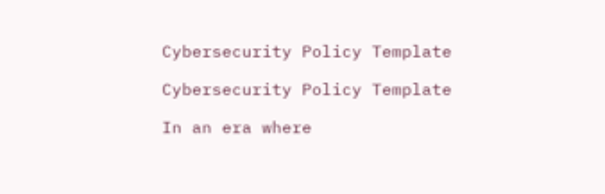Cybersecurity Policy Template

Cybersecurity Policy Template

In an era where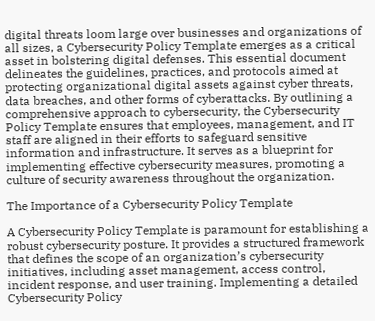digital threats loom large over businesses and organizations of all sizes, a Cybersecurity Policy Template emerges as a critical asset in bolstering digital defenses. This essential document delineates the guidelines, practices, and protocols aimed at protecting organizational digital assets against cyber threats, data breaches, and other forms of cyberattacks. By outlining a comprehensive approach to cybersecurity, the Cybersecurity Policy Template ensures that employees, management, and IT staff are aligned in their efforts to safeguard sensitive information and infrastructure. It serves as a blueprint for implementing effective cybersecurity measures, promoting a culture of security awareness throughout the organization.

The Importance of a Cybersecurity Policy Template

A Cybersecurity Policy Template is paramount for establishing a robust cybersecurity posture. It provides a structured framework that defines the scope of an organization’s cybersecurity initiatives, including asset management, access control, incident response, and user training. Implementing a detailed Cybersecurity Policy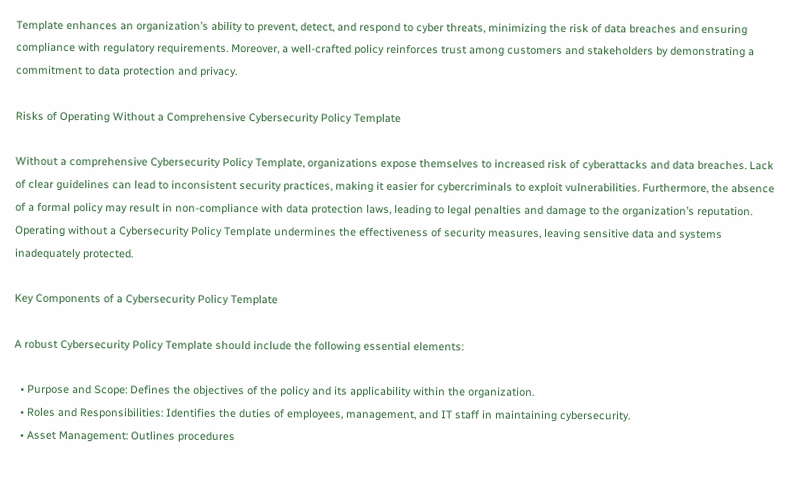Template enhances an organization’s ability to prevent, detect, and respond to cyber threats, minimizing the risk of data breaches and ensuring compliance with regulatory requirements. Moreover, a well-crafted policy reinforces trust among customers and stakeholders by demonstrating a commitment to data protection and privacy.

Risks of Operating Without a Comprehensive Cybersecurity Policy Template

Without a comprehensive Cybersecurity Policy Template, organizations expose themselves to increased risk of cyberattacks and data breaches. Lack of clear guidelines can lead to inconsistent security practices, making it easier for cybercriminals to exploit vulnerabilities. Furthermore, the absence of a formal policy may result in non-compliance with data protection laws, leading to legal penalties and damage to the organization’s reputation. Operating without a Cybersecurity Policy Template undermines the effectiveness of security measures, leaving sensitive data and systems inadequately protected.

Key Components of a Cybersecurity Policy Template

A robust Cybersecurity Policy Template should include the following essential elements:

  • Purpose and Scope: Defines the objectives of the policy and its applicability within the organization.
  • Roles and Responsibilities: Identifies the duties of employees, management, and IT staff in maintaining cybersecurity.
  • Asset Management: Outlines procedures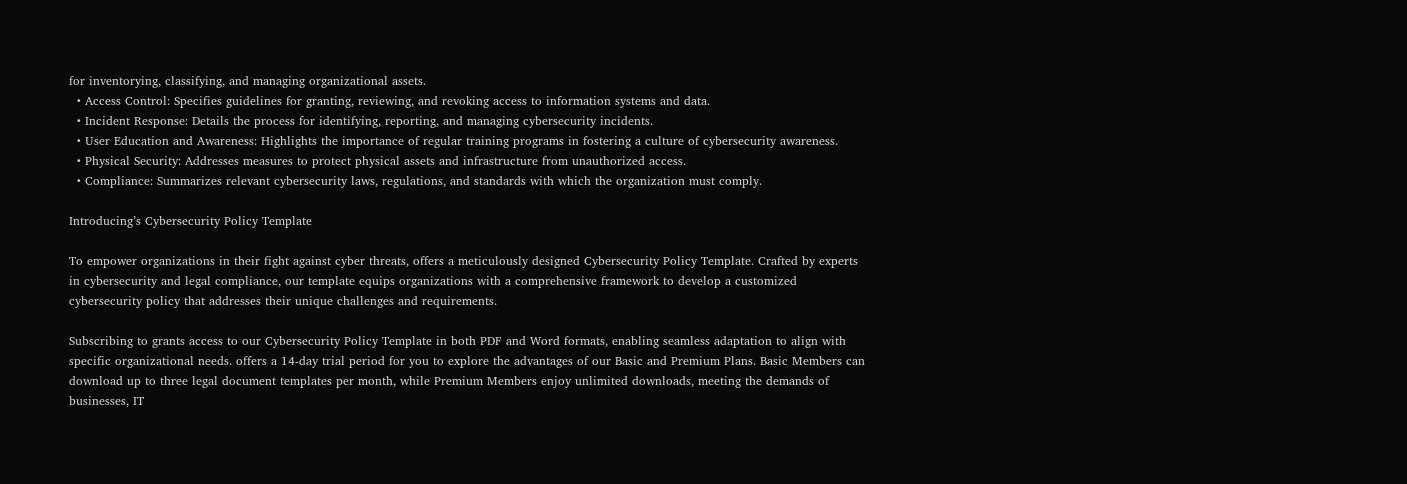for inventorying, classifying, and managing organizational assets.
  • Access Control: Specifies guidelines for granting, reviewing, and revoking access to information systems and data.
  • Incident Response: Details the process for identifying, reporting, and managing cybersecurity incidents.
  • User Education and Awareness: Highlights the importance of regular training programs in fostering a culture of cybersecurity awareness.
  • Physical Security: Addresses measures to protect physical assets and infrastructure from unauthorized access.
  • Compliance: Summarizes relevant cybersecurity laws, regulations, and standards with which the organization must comply.

Introducing’s Cybersecurity Policy Template

To empower organizations in their fight against cyber threats, offers a meticulously designed Cybersecurity Policy Template. Crafted by experts in cybersecurity and legal compliance, our template equips organizations with a comprehensive framework to develop a customized cybersecurity policy that addresses their unique challenges and requirements.

Subscribing to grants access to our Cybersecurity Policy Template in both PDF and Word formats, enabling seamless adaptation to align with specific organizational needs. offers a 14-day trial period for you to explore the advantages of our Basic and Premium Plans. Basic Members can download up to three legal document templates per month, while Premium Members enjoy unlimited downloads, meeting the demands of businesses, IT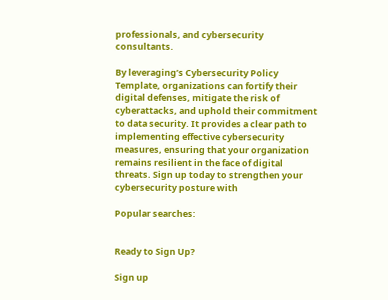professionals, and cybersecurity consultants.

By leveraging’s Cybersecurity Policy Template, organizations can fortify their digital defenses, mitigate the risk of cyberattacks, and uphold their commitment to data security. It provides a clear path to implementing effective cybersecurity measures, ensuring that your organization remains resilient in the face of digital threats. Sign up today to strengthen your cybersecurity posture with

Popular searches:


Ready to Sign Up?

Sign up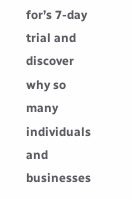for’s 7-day trial and discover why so many individuals and businesses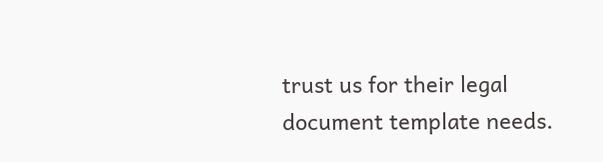trust us for their legal document template needs.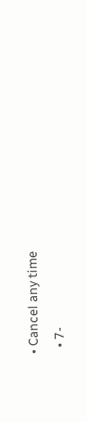• Cancel any time
  • 7-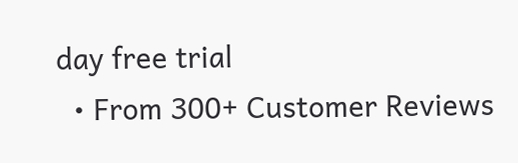day free trial
  • From 300+ Customer Reviews